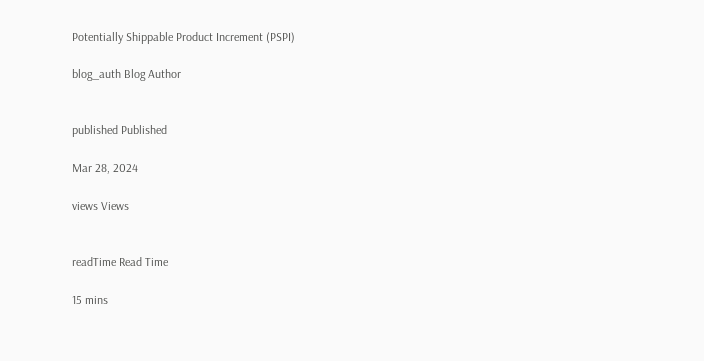Potentially Shippable Product Increment (PSPI)

blog_auth Blog Author


published Published

Mar 28, 2024

views Views


readTime Read Time

15 mins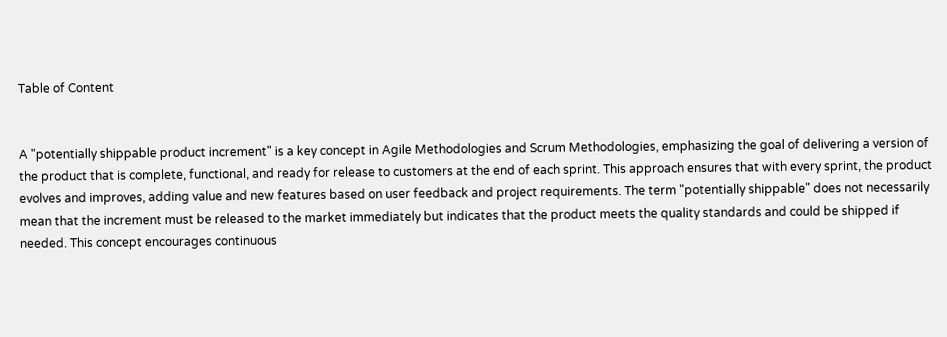Table of Content


A "potentially shippable product increment" is a key concept in Agile Methodologies and Scrum Methodologies, emphasizing the goal of delivering a version of the product that is complete, functional, and ready for release to customers at the end of each sprint. This approach ensures that with every sprint, the product evolves and improves, adding value and new features based on user feedback and project requirements. The term "potentially shippable" does not necessarily mean that the increment must be released to the market immediately but indicates that the product meets the quality standards and could be shipped if needed. This concept encourages continuous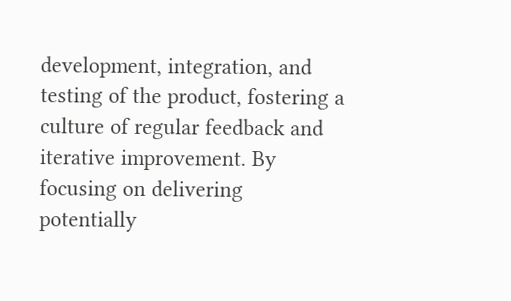development, integration, and testing of the product, fostering a culture of regular feedback and iterative improvement. By focusing on delivering potentially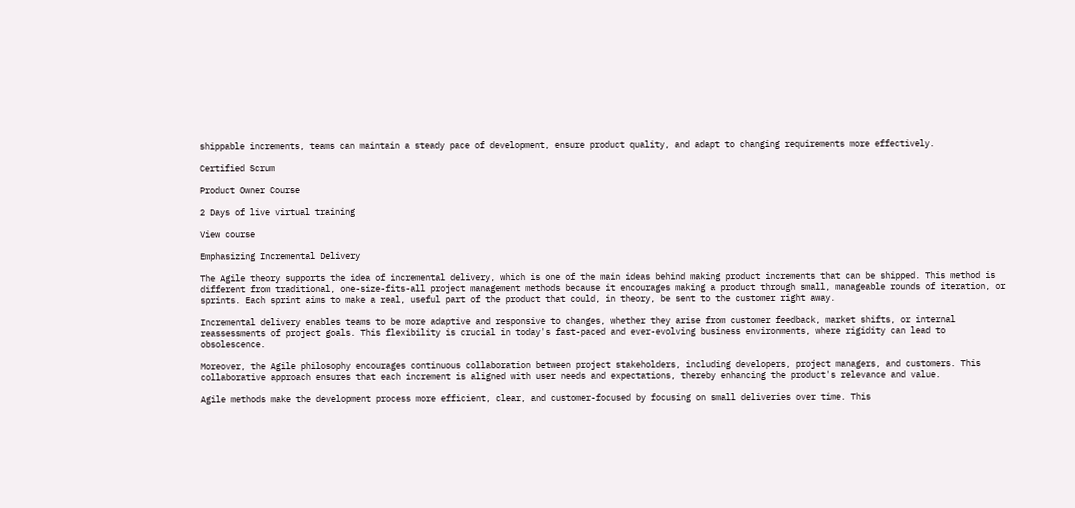shippable increments, teams can maintain a steady pace of development, ensure product quality, and adapt to changing requirements more effectively.

Certified Scrum

Product Owner Course

2 Days of live virtual training

View course

Emphasizing Incremental Delivery

The Agile theory supports the idea of incremental delivery, which is one of the main ideas behind making product increments that can be shipped. This method is different from traditional, one-size-fits-all project management methods because it encourages making a product through small, manageable rounds of iteration, or sprints. Each sprint aims to make a real, useful part of the product that could, in theory, be sent to the customer right away.

Incremental delivery enables teams to be more adaptive and responsive to changes, whether they arise from customer feedback, market shifts, or internal reassessments of project goals. This flexibility is crucial in today's fast-paced and ever-evolving business environments, where rigidity can lead to obsolescence.

Moreover, the Agile philosophy encourages continuous collaboration between project stakeholders, including developers, project managers, and customers. This collaborative approach ensures that each increment is aligned with user needs and expectations, thereby enhancing the product's relevance and value.

Agile methods make the development process more efficient, clear, and customer-focused by focusing on small deliveries over time. This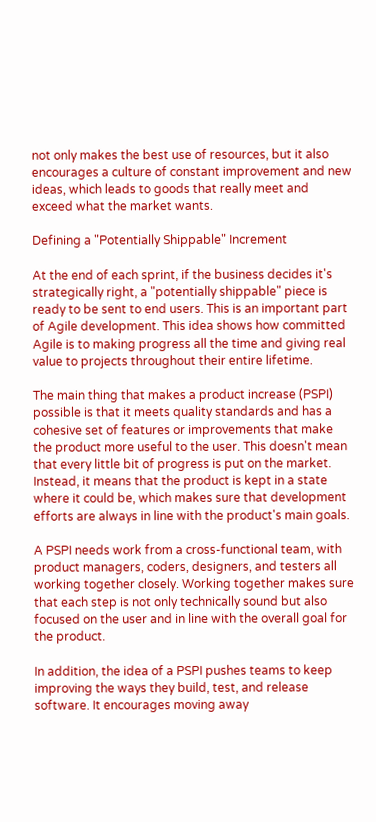not only makes the best use of resources, but it also encourages a culture of constant improvement and new ideas, which leads to goods that really meet and exceed what the market wants.

Defining a "Potentially Shippable" Increment

At the end of each sprint, if the business decides it's strategically right, a "potentially shippable" piece is ready to be sent to end users. This is an important part of Agile development. This idea shows how committed Agile is to making progress all the time and giving real value to projects throughout their entire lifetime.

The main thing that makes a product increase (PSPI) possible is that it meets quality standards and has a cohesive set of features or improvements that make the product more useful to the user. This doesn't mean that every little bit of progress is put on the market. Instead, it means that the product is kept in a state where it could be, which makes sure that development efforts are always in line with the product's main goals.

A PSPI needs work from a cross-functional team, with product managers, coders, designers, and testers all working together closely. Working together makes sure that each step is not only technically sound but also focused on the user and in line with the overall goal for the product.

In addition, the idea of a PSPI pushes teams to keep improving the ways they build, test, and release software. It encourages moving away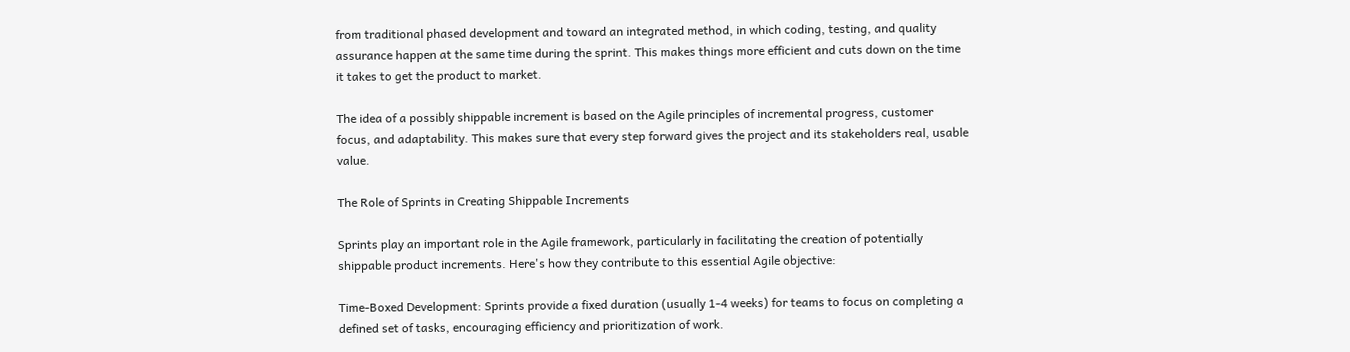from traditional phased development and toward an integrated method, in which coding, testing, and quality assurance happen at the same time during the sprint. This makes things more efficient and cuts down on the time it takes to get the product to market.

The idea of a possibly shippable increment is based on the Agile principles of incremental progress, customer focus, and adaptability. This makes sure that every step forward gives the project and its stakeholders real, usable value.

The Role of Sprints in Creating Shippable Increments

Sprints play an important role in the Agile framework, particularly in facilitating the creation of potentially shippable product increments. Here's how they contribute to this essential Agile objective:

Time-Boxed Development: Sprints provide a fixed duration (usually 1-4 weeks) for teams to focus on completing a defined set of tasks, encouraging efficiency and prioritization of work.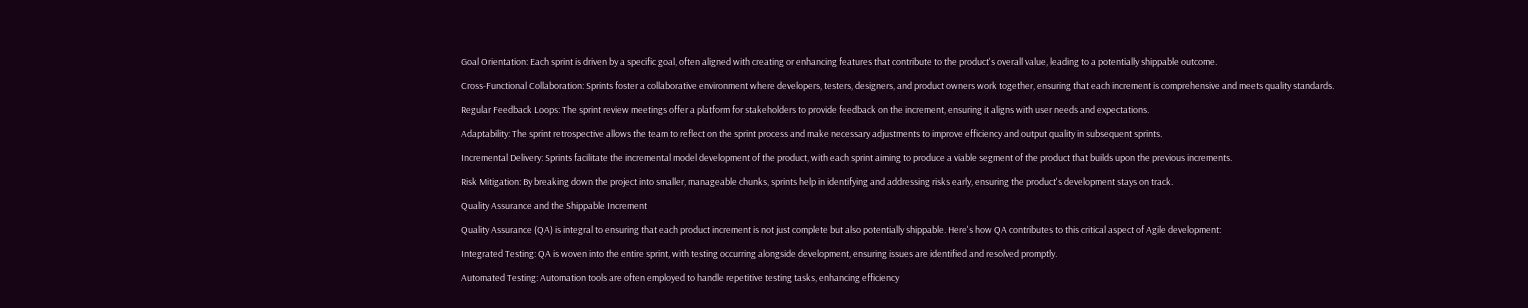Goal Orientation: Each sprint is driven by a specific goal, often aligned with creating or enhancing features that contribute to the product's overall value, leading to a potentially shippable outcome.

Cross-Functional Collaboration: Sprints foster a collaborative environment where developers, testers, designers, and product owners work together, ensuring that each increment is comprehensive and meets quality standards.

Regular Feedback Loops: The sprint review meetings offer a platform for stakeholders to provide feedback on the increment, ensuring it aligns with user needs and expectations.

Adaptability: The sprint retrospective allows the team to reflect on the sprint process and make necessary adjustments to improve efficiency and output quality in subsequent sprints.

Incremental Delivery: Sprints facilitate the incremental model development of the product, with each sprint aiming to produce a viable segment of the product that builds upon the previous increments.

Risk Mitigation: By breaking down the project into smaller, manageable chunks, sprints help in identifying and addressing risks early, ensuring the product's development stays on track.

Quality Assurance and the Shippable Increment

Quality Assurance (QA) is integral to ensuring that each product increment is not just complete but also potentially shippable. Here's how QA contributes to this critical aspect of Agile development:

Integrated Testing: QA is woven into the entire sprint, with testing occurring alongside development, ensuring issues are identified and resolved promptly.

Automated Testing: Automation tools are often employed to handle repetitive testing tasks, enhancing efficiency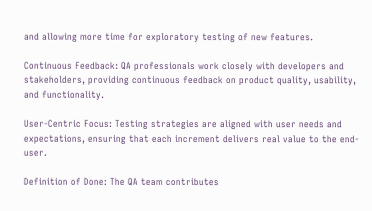and allowing more time for exploratory testing of new features.

Continuous Feedback: QA professionals work closely with developers and stakeholders, providing continuous feedback on product quality, usability, and functionality.

User-Centric Focus: Testing strategies are aligned with user needs and expectations, ensuring that each increment delivers real value to the end-user.

Definition of Done: The QA team contributes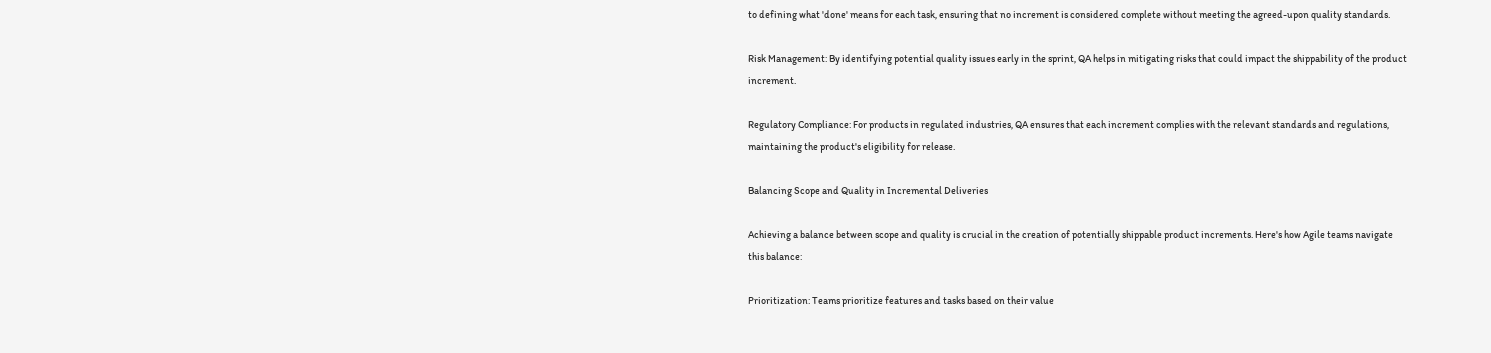to defining what 'done' means for each task, ensuring that no increment is considered complete without meeting the agreed-upon quality standards.

Risk Management: By identifying potential quality issues early in the sprint, QA helps in mitigating risks that could impact the shippability of the product increment.

Regulatory Compliance: For products in regulated industries, QA ensures that each increment complies with the relevant standards and regulations, maintaining the product's eligibility for release.

Balancing Scope and Quality in Incremental Deliveries

Achieving a balance between scope and quality is crucial in the creation of potentially shippable product increments. Here's how Agile teams navigate this balance:

Prioritization: Teams prioritize features and tasks based on their value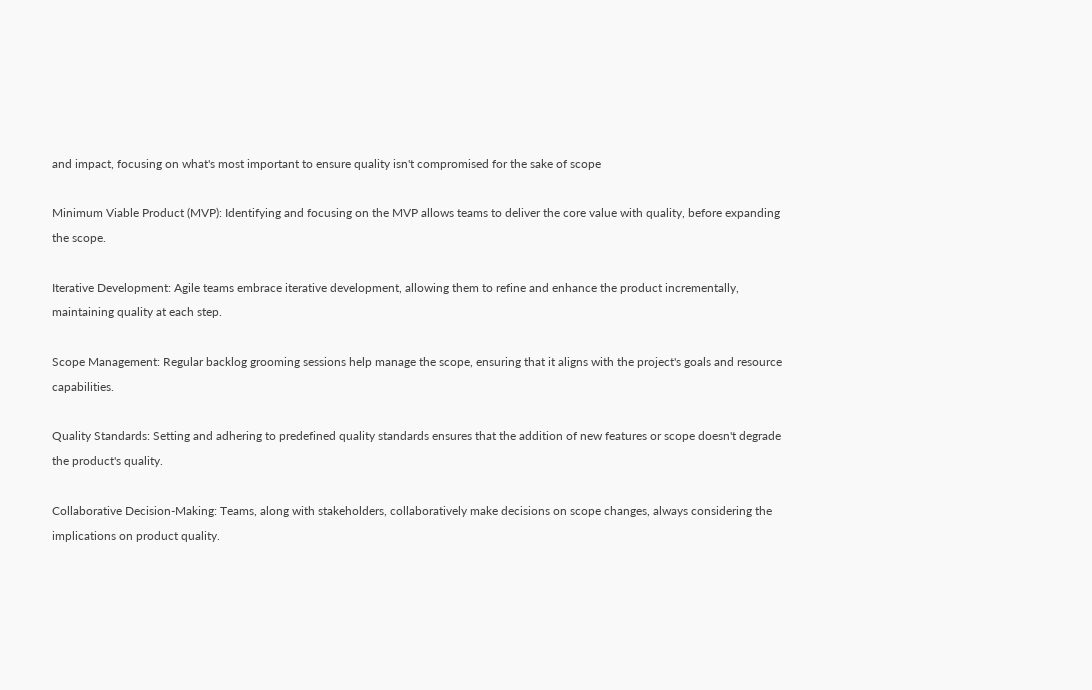and impact, focusing on what's most important to ensure quality isn't compromised for the sake of scope

Minimum Viable Product (MVP): Identifying and focusing on the MVP allows teams to deliver the core value with quality, before expanding the scope.

Iterative Development: Agile teams embrace iterative development, allowing them to refine and enhance the product incrementally, maintaining quality at each step.

Scope Management: Regular backlog grooming sessions help manage the scope, ensuring that it aligns with the project's goals and resource capabilities.

Quality Standards: Setting and adhering to predefined quality standards ensures that the addition of new features or scope doesn't degrade the product's quality.

Collaborative Decision-Making: Teams, along with stakeholders, collaboratively make decisions on scope changes, always considering the implications on product quality.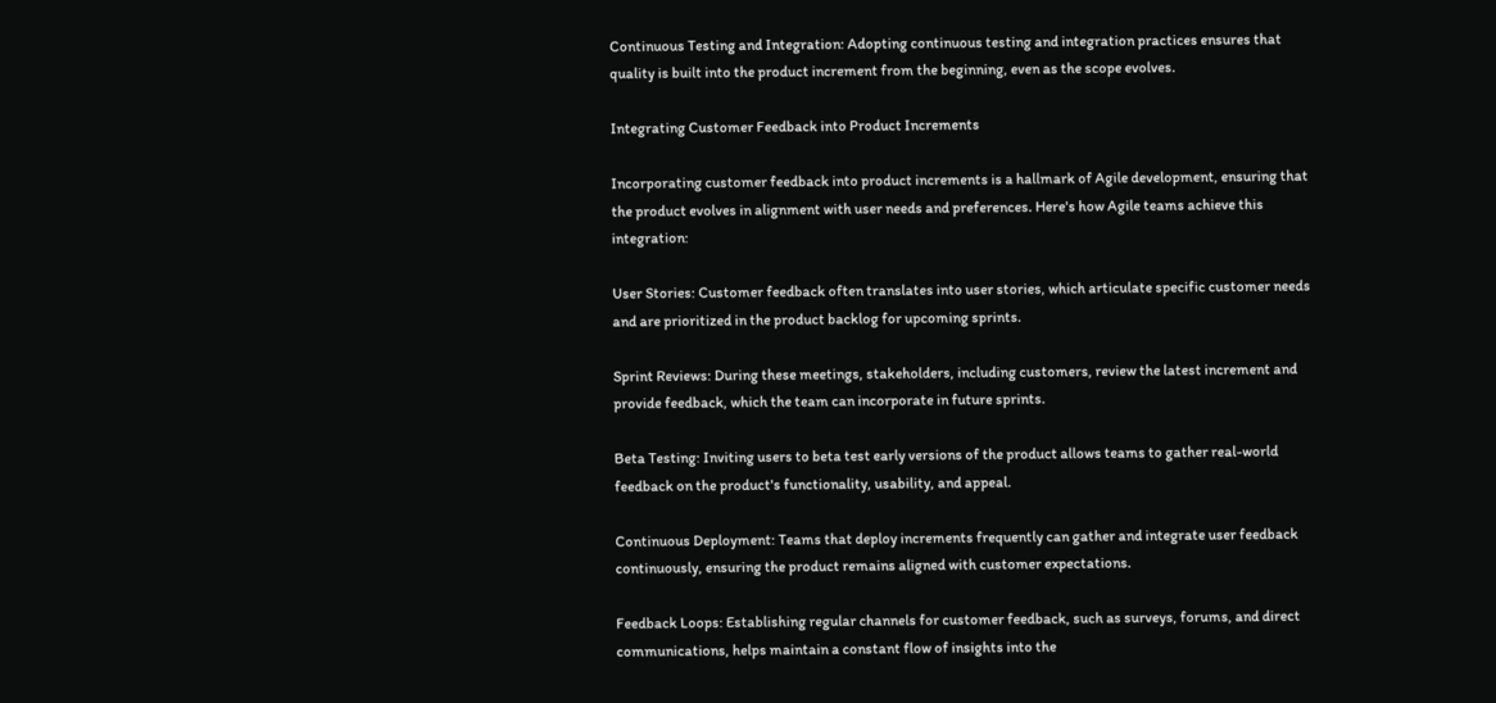Continuous Testing and Integration: Adopting continuous testing and integration practices ensures that quality is built into the product increment from the beginning, even as the scope evolves.

Integrating Customer Feedback into Product Increments

Incorporating customer feedback into product increments is a hallmark of Agile development, ensuring that the product evolves in alignment with user needs and preferences. Here's how Agile teams achieve this integration:

User Stories: Customer feedback often translates into user stories, which articulate specific customer needs and are prioritized in the product backlog for upcoming sprints.

Sprint Reviews: During these meetings, stakeholders, including customers, review the latest increment and provide feedback, which the team can incorporate in future sprints.

Beta Testing: Inviting users to beta test early versions of the product allows teams to gather real-world feedback on the product's functionality, usability, and appeal.

Continuous Deployment: Teams that deploy increments frequently can gather and integrate user feedback continuously, ensuring the product remains aligned with customer expectations.

Feedback Loops: Establishing regular channels for customer feedback, such as surveys, forums, and direct communications, helps maintain a constant flow of insights into the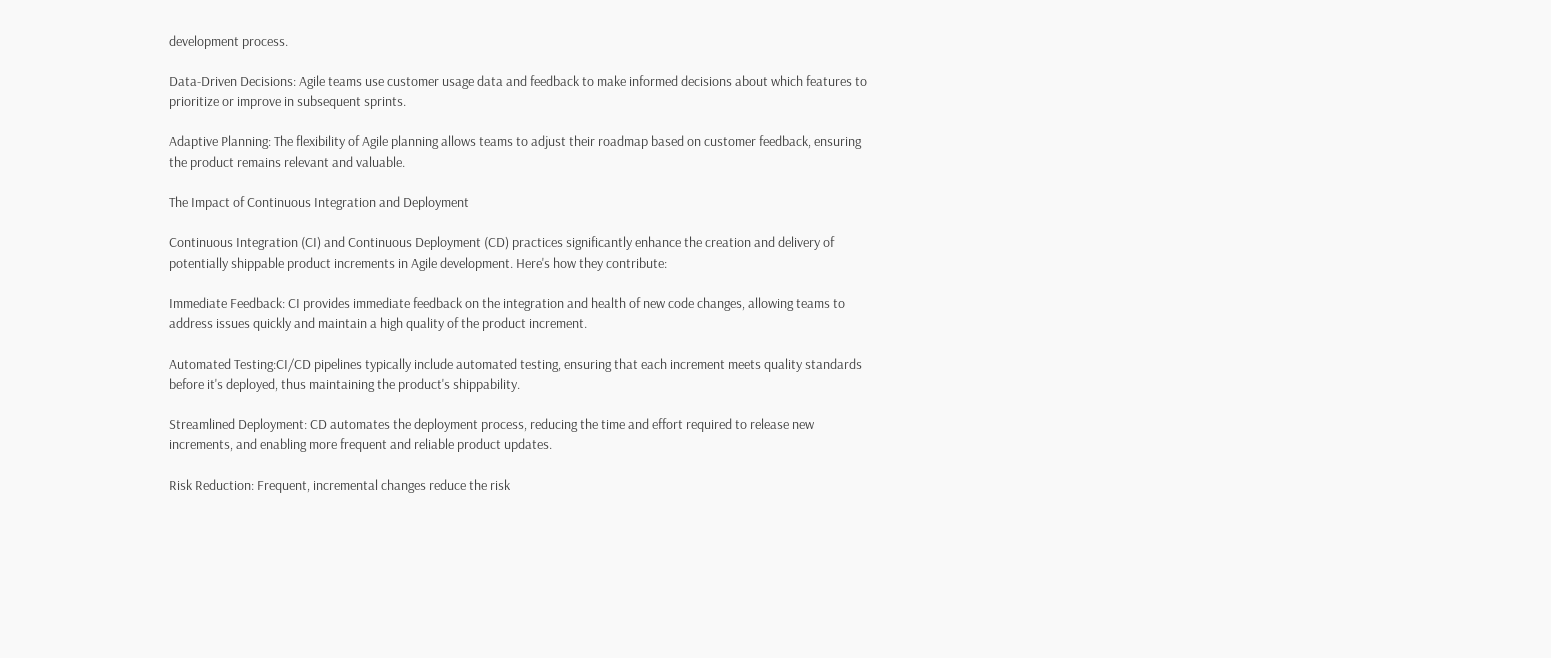development process.

Data-Driven Decisions: Agile teams use customer usage data and feedback to make informed decisions about which features to prioritize or improve in subsequent sprints.

Adaptive Planning: The flexibility of Agile planning allows teams to adjust their roadmap based on customer feedback, ensuring the product remains relevant and valuable.

The Impact of Continuous Integration and Deployment

Continuous Integration (CI) and Continuous Deployment (CD) practices significantly enhance the creation and delivery of potentially shippable product increments in Agile development. Here's how they contribute:

Immediate Feedback: CI provides immediate feedback on the integration and health of new code changes, allowing teams to address issues quickly and maintain a high quality of the product increment.

Automated Testing:CI/CD pipelines typically include automated testing, ensuring that each increment meets quality standards before it's deployed, thus maintaining the product's shippability.

Streamlined Deployment: CD automates the deployment process, reducing the time and effort required to release new increments, and enabling more frequent and reliable product updates.

Risk Reduction: Frequent, incremental changes reduce the risk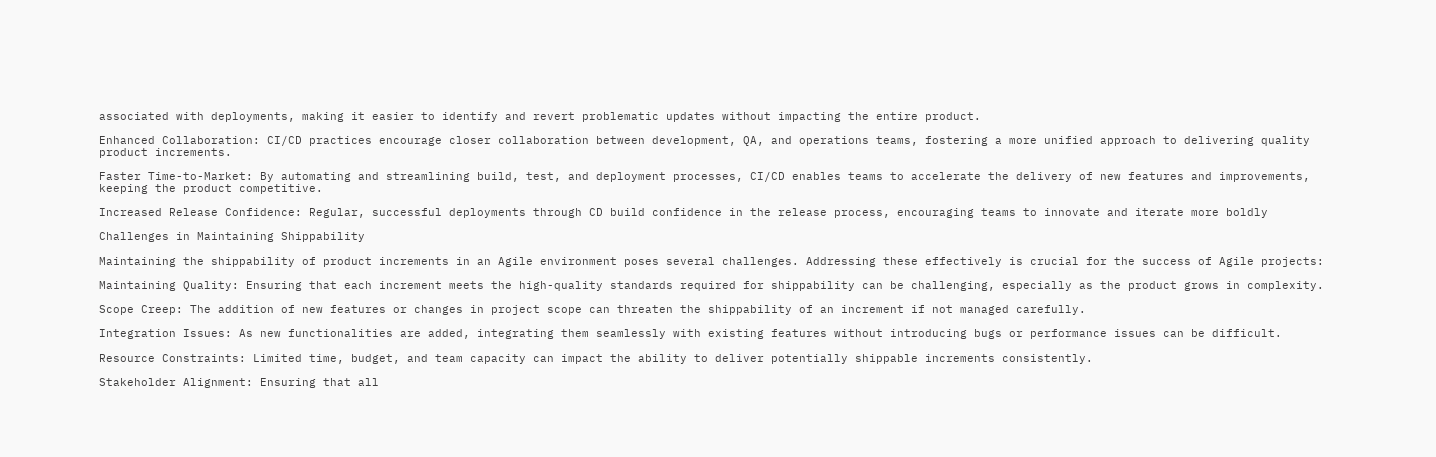associated with deployments, making it easier to identify and revert problematic updates without impacting the entire product.

Enhanced Collaboration: CI/CD practices encourage closer collaboration between development, QA, and operations teams, fostering a more unified approach to delivering quality product increments.

Faster Time-to-Market: By automating and streamlining build, test, and deployment processes, CI/CD enables teams to accelerate the delivery of new features and improvements, keeping the product competitive.

Increased Release Confidence: Regular, successful deployments through CD build confidence in the release process, encouraging teams to innovate and iterate more boldly

Challenges in Maintaining Shippability

Maintaining the shippability of product increments in an Agile environment poses several challenges. Addressing these effectively is crucial for the success of Agile projects:

Maintaining Quality: Ensuring that each increment meets the high-quality standards required for shippability can be challenging, especially as the product grows in complexity.

Scope Creep: The addition of new features or changes in project scope can threaten the shippability of an increment if not managed carefully.

Integration Issues: As new functionalities are added, integrating them seamlessly with existing features without introducing bugs or performance issues can be difficult.

Resource Constraints: Limited time, budget, and team capacity can impact the ability to deliver potentially shippable increments consistently.

Stakeholder Alignment: Ensuring that all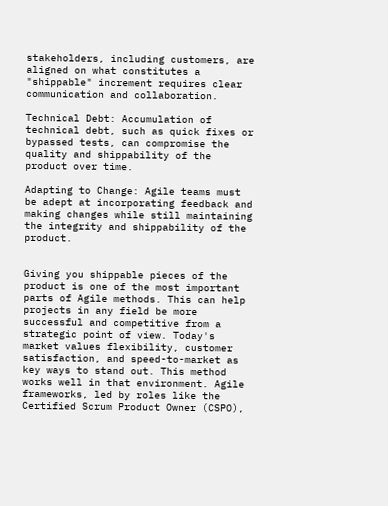stakeholders, including customers, are aligned on what constitutes a "shippable" increment requires clear communication and collaboration.

Technical Debt: Accumulation of technical debt, such as quick fixes or bypassed tests, can compromise the quality and shippability of the product over time.

Adapting to Change: Agile teams must be adept at incorporating feedback and making changes while still maintaining the integrity and shippability of the product.


Giving you shippable pieces of the product is one of the most important parts of Agile methods. This can help projects in any field be more successful and competitive from a strategic point of view. Today's market values flexibility, customer satisfaction, and speed-to-market as key ways to stand out. This method works well in that environment. Agile frameworks, led by roles like the Certified Scrum Product Owner (CSPO),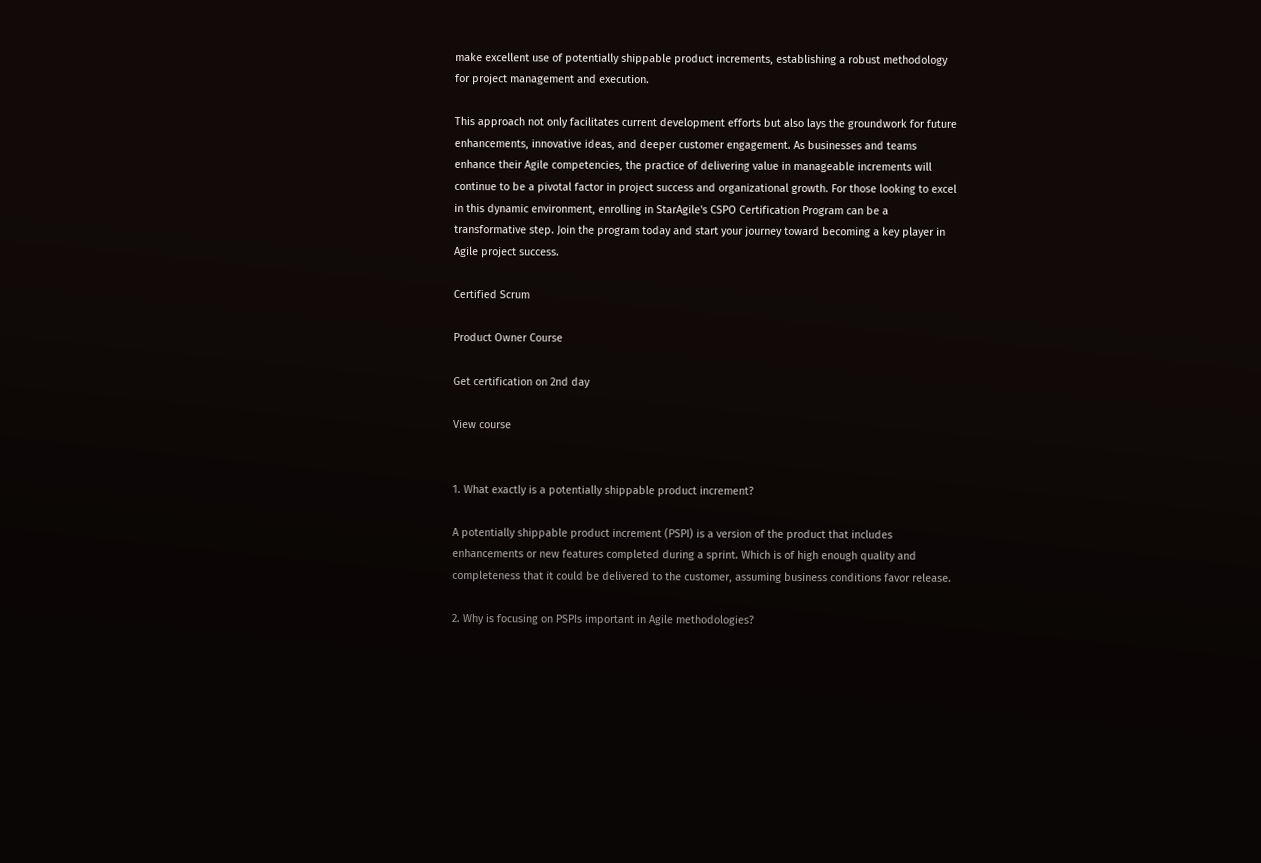make excellent use of potentially shippable product increments, establishing a robust methodology for project management and execution.

This approach not only facilitates current development efforts but also lays the groundwork for future enhancements, innovative ideas, and deeper customer engagement. As businesses and teams enhance their Agile competencies, the practice of delivering value in manageable increments will continue to be a pivotal factor in project success and organizational growth. For those looking to excel in this dynamic environment, enrolling in StarAgile's CSPO Certification Program can be a transformative step. Join the program today and start your journey toward becoming a key player in Agile project success.

Certified Scrum

Product Owner Course

Get certification on 2nd day

View course


1. What exactly is a potentially shippable product increment?

A potentially shippable product increment (PSPI) is a version of the product that includes enhancements or new features completed during a sprint. Which is of high enough quality and completeness that it could be delivered to the customer, assuming business conditions favor release.

2. Why is focusing on PSPIs important in Agile methodologies?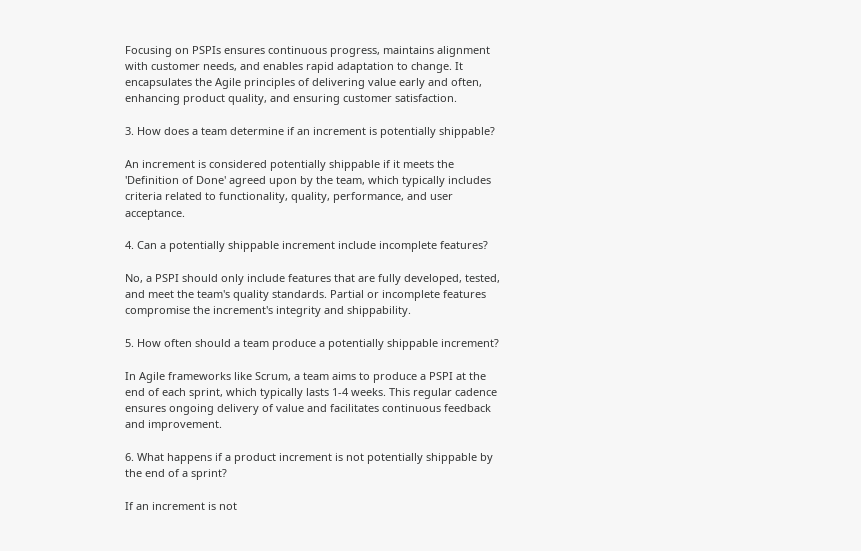Focusing on PSPIs ensures continuous progress, maintains alignment with customer needs, and enables rapid adaptation to change. It encapsulates the Agile principles of delivering value early and often, enhancing product quality, and ensuring customer satisfaction.

3. How does a team determine if an increment is potentially shippable?

An increment is considered potentially shippable if it meets the 'Definition of Done' agreed upon by the team, which typically includes criteria related to functionality, quality, performance, and user acceptance.

4. Can a potentially shippable increment include incomplete features?

No, a PSPI should only include features that are fully developed, tested, and meet the team's quality standards. Partial or incomplete features compromise the increment's integrity and shippability.

5. How often should a team produce a potentially shippable increment?

In Agile frameworks like Scrum, a team aims to produce a PSPI at the end of each sprint, which typically lasts 1-4 weeks. This regular cadence ensures ongoing delivery of value and facilitates continuous feedback and improvement.

6. What happens if a product increment is not potentially shippable by the end of a sprint?

If an increment is not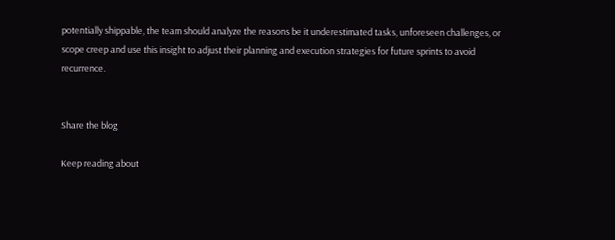potentially shippable, the team should analyze the reasons be it underestimated tasks, unforeseen challenges, or scope creep and use this insight to adjust their planning and execution strategies for future sprints to avoid recurrence.


Share the blog

Keep reading about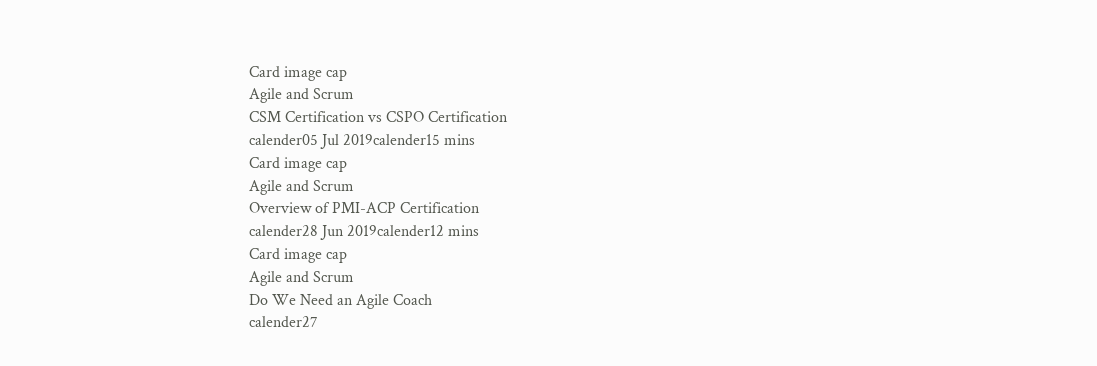Card image cap
Agile and Scrum
CSM Certification vs CSPO Certification
calender05 Jul 2019calender15 mins
Card image cap
Agile and Scrum
Overview of PMI-ACP Certification
calender28 Jun 2019calender12 mins
Card image cap
Agile and Scrum
Do We Need an Agile Coach
calender27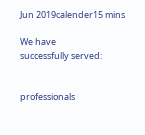Jun 2019calender15 mins

We have
successfully served:


professionals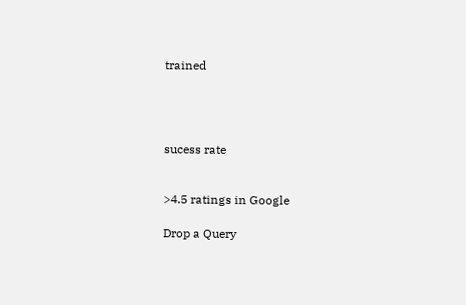trained




sucess rate


>4.5 ratings in Google

Drop a Query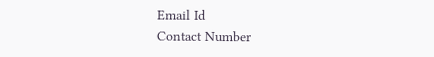Email Id
Contact Number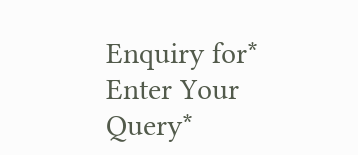Enquiry for*
Enter Your Query*